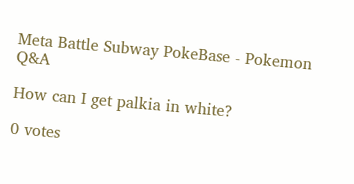Meta Battle Subway PokeBase - Pokemon Q&A

How can I get palkia in white?

0 votes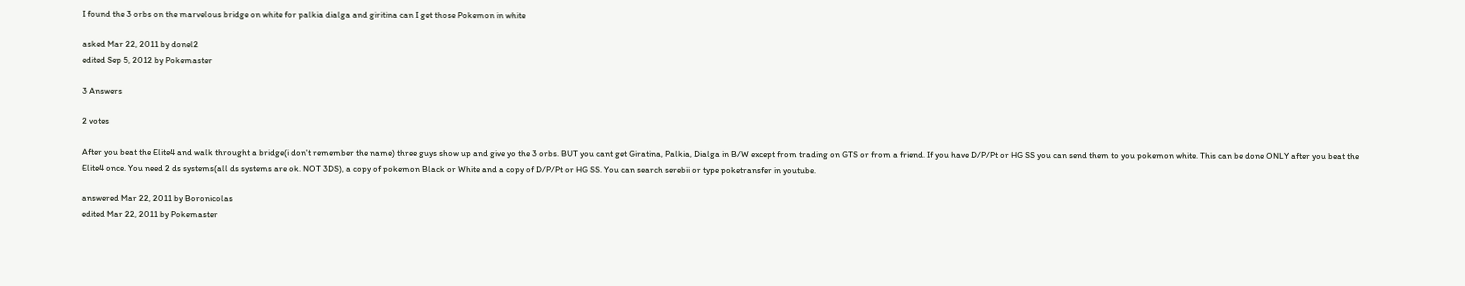I found the 3 orbs on the marvelous bridge on white for palkia dialga and giritina can I get those Pokemon in white

asked Mar 22, 2011 by donel2
edited Sep 5, 2012 by Pokemaster

3 Answers

2 votes

After you beat the Elite4 and walk throught a bridge(i don't remember the name) three guys show up and give yo the 3 orbs. BUT you cant get Giratina, Palkia, Dialga in B/W except from trading on GTS or from a friend. If you have D/P/Pt or HG SS you can send them to you pokemon white. This can be done ONLY after you beat the Elite4 once. You need 2 ds systems(all ds systems are ok. NOT 3DS), a copy of pokemon Black or White and a copy of D/P/Pt or HG SS. You can search serebii or type poketransfer in youtube.

answered Mar 22, 2011 by Boronicolas
edited Mar 22, 2011 by Pokemaster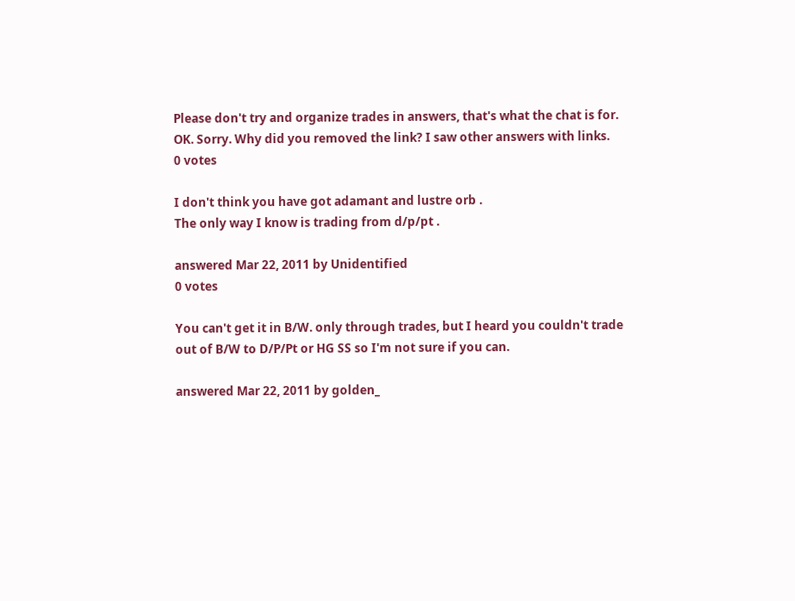Please don't try and organize trades in answers, that's what the chat is for.
OK. Sorry. Why did you removed the link? I saw other answers with links.
0 votes

I don't think you have got adamant and lustre orb .
The only way I know is trading from d/p/pt .

answered Mar 22, 2011 by Unidentified
0 votes

You can't get it in B/W. only through trades, but I heard you couldn't trade out of B/W to D/P/Pt or HG SS so I'm not sure if you can.

answered Mar 22, 2011 by golden_